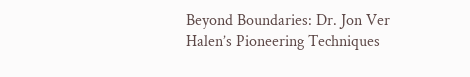Beyond Boundaries: Dr. Jon Ver Halen’s Pioneering Techniques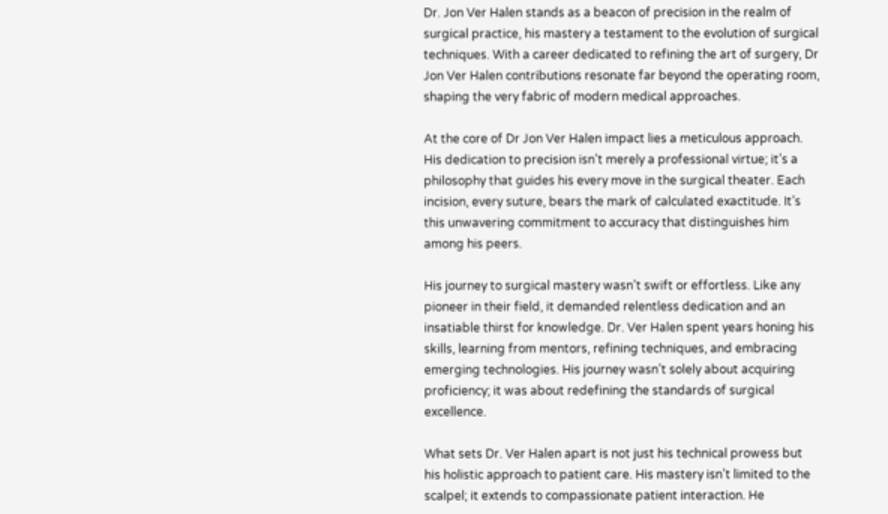Dr. Jon Ver Halen stands as a beacon of precision in the realm of surgical practice, his mastery a testament to the evolution of surgical techniques. With a career dedicated to refining the art of surgery, Dr Jon Ver Halen contributions resonate far beyond the operating room, shaping the very fabric of modern medical approaches.

At the core of Dr Jon Ver Halen impact lies a meticulous approach. His dedication to precision isn’t merely a professional virtue; it’s a philosophy that guides his every move in the surgical theater. Each incision, every suture, bears the mark of calculated exactitude. It’s this unwavering commitment to accuracy that distinguishes him among his peers.

His journey to surgical mastery wasn’t swift or effortless. Like any pioneer in their field, it demanded relentless dedication and an insatiable thirst for knowledge. Dr. Ver Halen spent years honing his skills, learning from mentors, refining techniques, and embracing emerging technologies. His journey wasn’t solely about acquiring proficiency; it was about redefining the standards of surgical excellence.

What sets Dr. Ver Halen apart is not just his technical prowess but his holistic approach to patient care. His mastery isn’t limited to the scalpel; it extends to compassionate patient interaction. He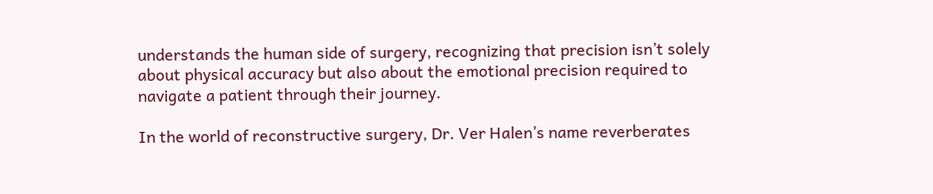understands the human side of surgery, recognizing that precision isn’t solely about physical accuracy but also about the emotional precision required to navigate a patient through their journey.

In the world of reconstructive surgery, Dr. Ver Halen’s name reverberates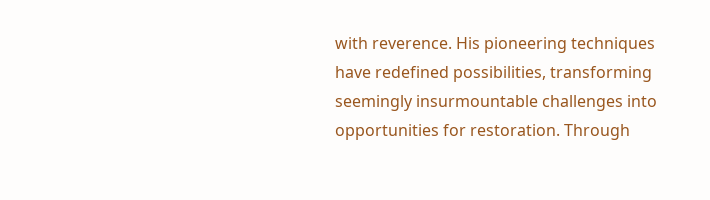with reverence. His pioneering techniques have redefined possibilities, transforming seemingly insurmountable challenges into opportunities for restoration. Through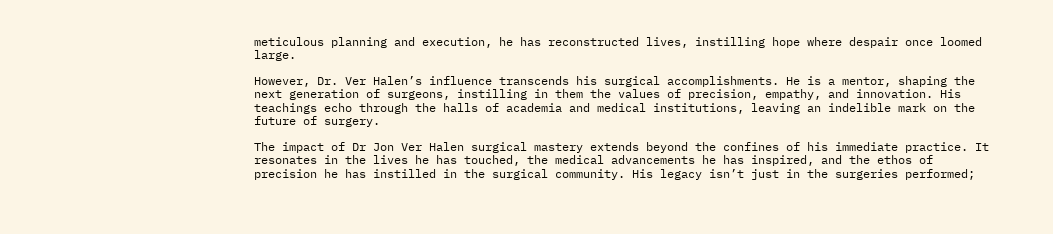meticulous planning and execution, he has reconstructed lives, instilling hope where despair once loomed large.

However, Dr. Ver Halen’s influence transcends his surgical accomplishments. He is a mentor, shaping the next generation of surgeons, instilling in them the values of precision, empathy, and innovation. His teachings echo through the halls of academia and medical institutions, leaving an indelible mark on the future of surgery.

The impact of Dr Jon Ver Halen surgical mastery extends beyond the confines of his immediate practice. It resonates in the lives he has touched, the medical advancements he has inspired, and the ethos of precision he has instilled in the surgical community. His legacy isn’t just in the surgeries performed;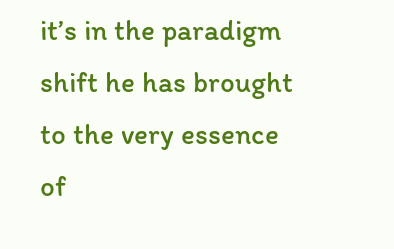it’s in the paradigm shift he has brought to the very essence of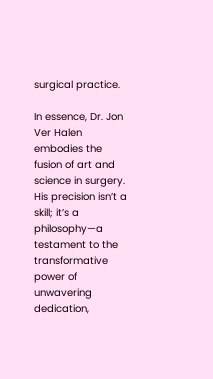surgical practice.

In essence, Dr. Jon Ver Halen embodies the fusion of art and science in surgery. His precision isn’t a skill; it’s a philosophy—a testament to the transformative power of unwavering dedication,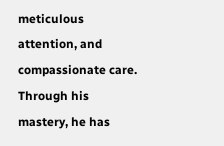meticulous attention, and compassionate care. Through his mastery, he has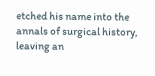etched his name into the annals of surgical history, leaving an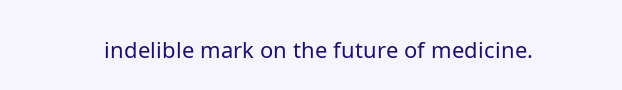indelible mark on the future of medicine.